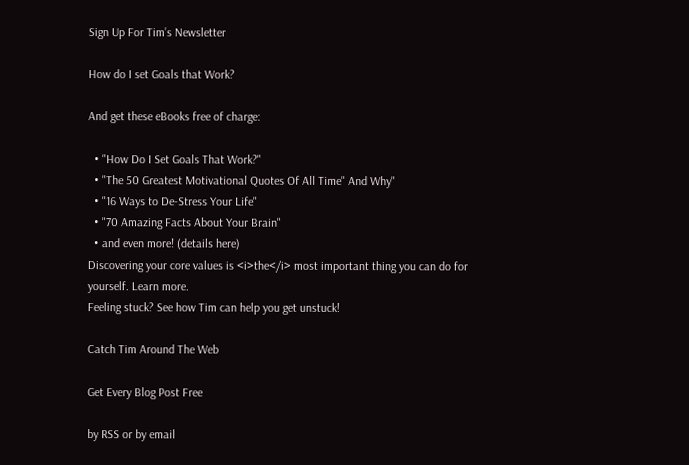Sign Up For Tim’s Newsletter

How do I set Goals that Work?

And get these eBooks free of charge:

  • "How Do I Set Goals That Work?"
  • "The 50 Greatest Motivational Quotes Of All Time" And Why"
  • "16 Ways to De-Stress Your Life"
  • "70 Amazing Facts About Your Brain"
  • and even more! (details here)
Discovering your core values is <i>the</i> most important thing you can do for yourself. Learn more.
Feeling stuck? See how Tim can help you get unstuck!

Catch Tim Around The Web

Get Every Blog Post Free

by RSS or by email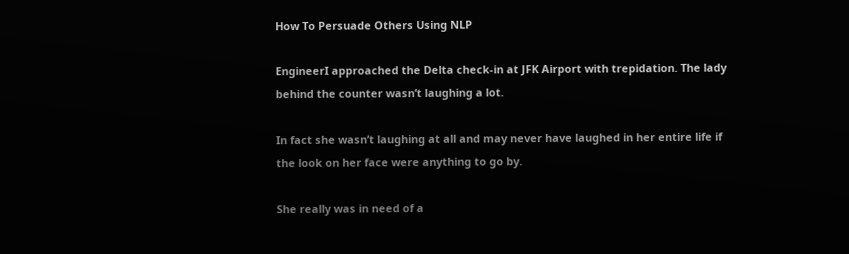How To Persuade Others Using NLP

EngineerI approached the Delta check-in at JFK Airport with trepidation. The lady behind the counter wasn’t laughing a lot.

In fact she wasn’t laughing at all and may never have laughed in her entire life if the look on her face were anything to go by.

She really was in need of a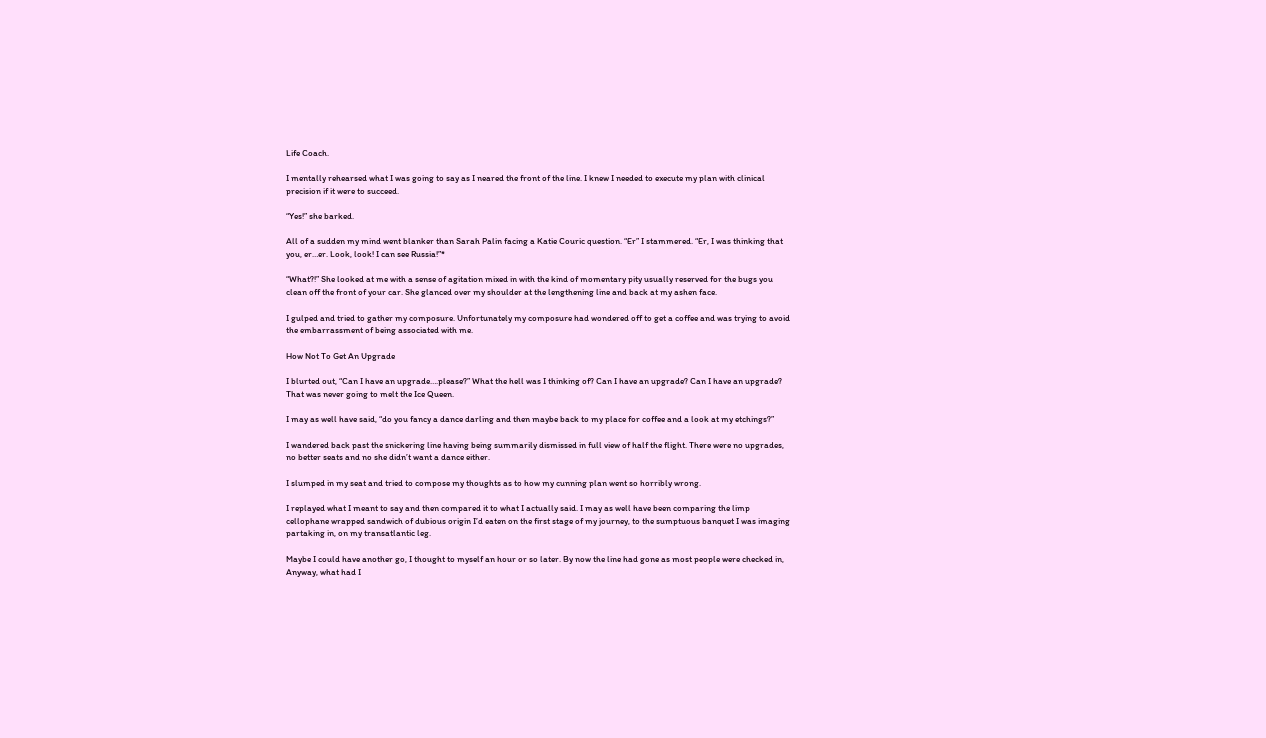Life Coach.

I mentally rehearsed what I was going to say as I neared the front of the line. I knew I needed to execute my plan with clinical precision if it were to succeed.

“Yes!” she barked.

All of a sudden my mind went blanker than Sarah Palin facing a Katie Couric question. “Er” I stammered. “Er, I was thinking that you, er…er. Look, look! I can see Russia!”*

“What?!” She looked at me with a sense of agitation mixed in with the kind of momentary pity usually reserved for the bugs you clean off the front of your car. She glanced over my shoulder at the lengthening line and back at my ashen face.

I gulped and tried to gather my composure. Unfortunately my composure had wondered off to get a coffee and was trying to avoid the embarrassment of being associated with me.

How Not To Get An Upgrade

I blurted out, “Can I have an upgrade….please?” What the hell was I thinking of? Can I have an upgrade? Can I have an upgrade? That was never going to melt the Ice Queen.

I may as well have said, “do you fancy a dance darling and then maybe back to my place for coffee and a look at my etchings?”

I wandered back past the snickering line having being summarily dismissed in full view of half the flight. There were no upgrades, no better seats and no she didn’t want a dance either.

I slumped in my seat and tried to compose my thoughts as to how my cunning plan went so horribly wrong.

I replayed what I meant to say and then compared it to what I actually said. I may as well have been comparing the limp cellophane wrapped sandwich of dubious origin I’d eaten on the first stage of my journey, to the sumptuous banquet I was imaging partaking in, on my transatlantic leg.

Maybe I could have another go, I thought to myself an hour or so later. By now the line had gone as most people were checked in, Anyway, what had I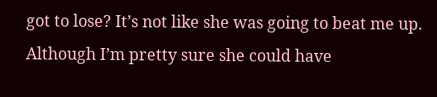got to lose? It’s not like she was going to beat me up. Although I’m pretty sure she could have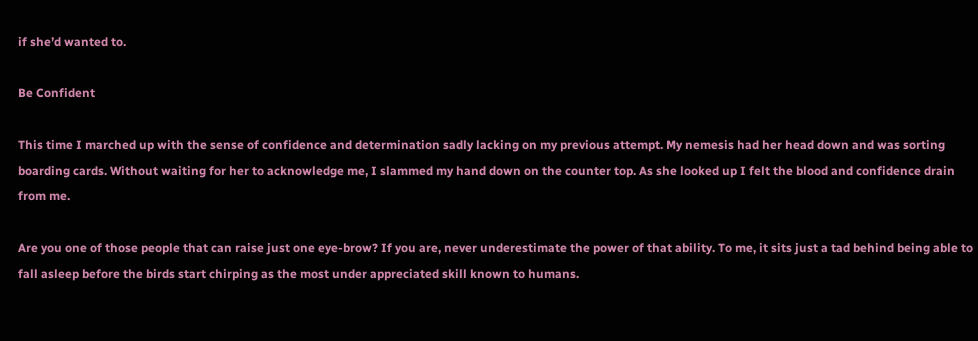if she’d wanted to.

Be Confident

This time I marched up with the sense of confidence and determination sadly lacking on my previous attempt. My nemesis had her head down and was sorting boarding cards. Without waiting for her to acknowledge me, I slammed my hand down on the counter top. As she looked up I felt the blood and confidence drain from me.

Are you one of those people that can raise just one eye-brow? If you are, never underestimate the power of that ability. To me, it sits just a tad behind being able to fall asleep before the birds start chirping as the most under appreciated skill known to humans.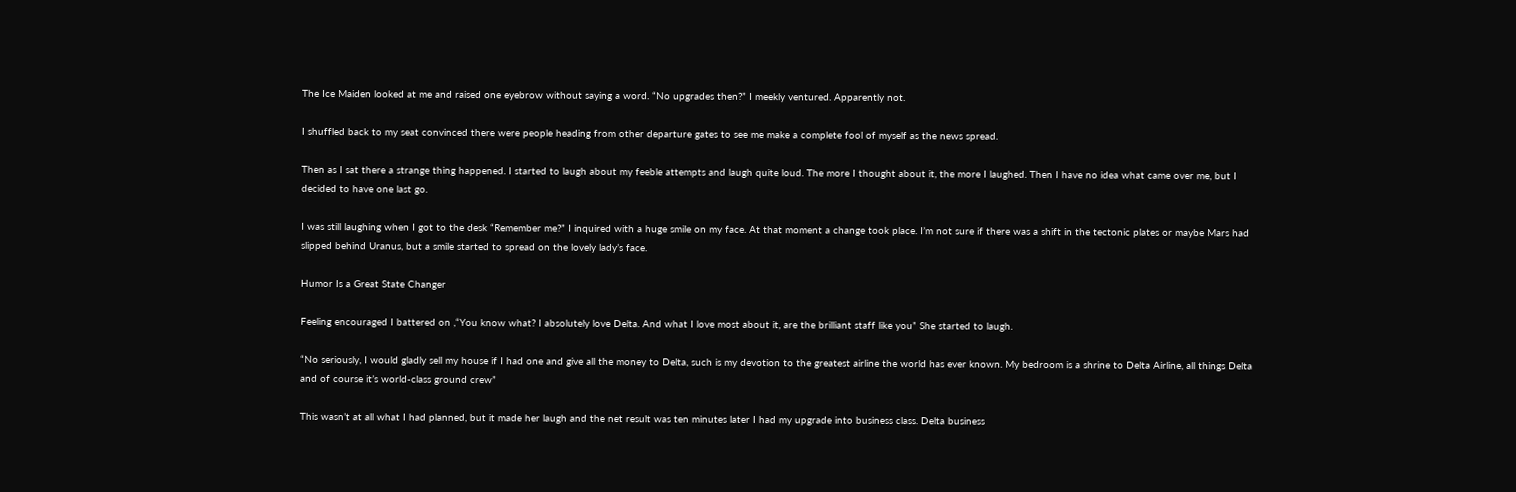The Ice Maiden looked at me and raised one eyebrow without saying a word. “No upgrades then?” I meekly ventured. Apparently not.

I shuffled back to my seat convinced there were people heading from other departure gates to see me make a complete fool of myself as the news spread.

Then as I sat there a strange thing happened. I started to laugh about my feeble attempts and laugh quite loud. The more I thought about it, the more I laughed. Then I have no idea what came over me, but I decided to have one last go.

I was still laughing when I got to the desk “Remember me?” I inquired with a huge smile on my face. At that moment a change took place. I’m not sure if there was a shift in the tectonic plates or maybe Mars had slipped behind Uranus, but a smile started to spread on the lovely lady’s face.

Humor Is a Great State Changer

Feeling encouraged I battered on ,“You know what? I absolutely love Delta. And what I love most about it, are the brilliant staff like you” She started to laugh.

“No seriously, I would gladly sell my house if I had one and give all the money to Delta, such is my devotion to the greatest airline the world has ever known. My bedroom is a shrine to Delta Airline, all things Delta and of course it’s world-class ground crew”

This wasn’t at all what I had planned, but it made her laugh and the net result was ten minutes later I had my upgrade into business class. Delta business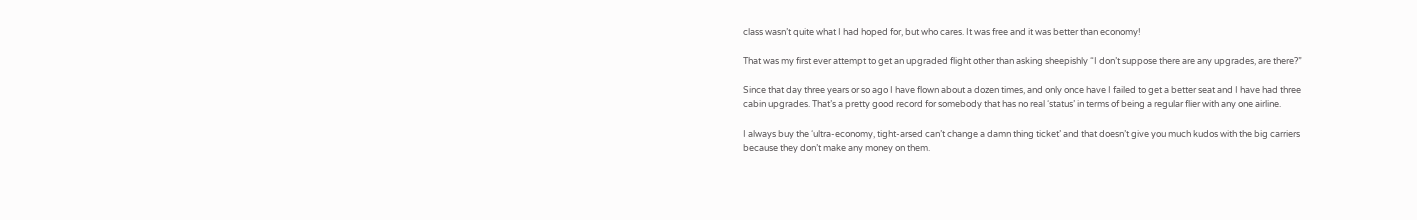class wasn’t quite what I had hoped for, but who cares. It was free and it was better than economy!

That was my first ever attempt to get an upgraded flight other than asking sheepishly “I don’t suppose there are any upgrades, are there?”

Since that day three years or so ago I have flown about a dozen times, and only once have I failed to get a better seat and I have had three cabin upgrades. That’s a pretty good record for somebody that has no real ‘status’ in terms of being a regular flier with any one airline.

I always buy the ‘ultra-economy, tight-arsed can’t change a damn thing ticket’ and that doesn’t give you much kudos with the big carriers because they don’t make any money on them.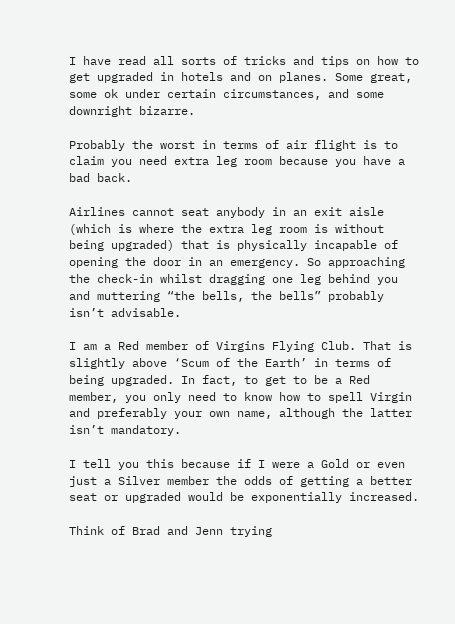I have read all sorts of tricks and tips on how to get upgraded in hotels and on planes. Some great, some ok under certain circumstances, and some downright bizarre.

Probably the worst in terms of air flight is to claim you need extra leg room because you have a bad back.

Airlines cannot seat anybody in an exit aisle (which is where the extra leg room is without being upgraded) that is physically incapable of opening the door in an emergency. So approaching the check-in whilst dragging one leg behind you and muttering “the bells, the bells” probably isn’t advisable.

I am a Red member of Virgins Flying Club. That is slightly above ‘Scum of the Earth’ in terms of being upgraded. In fact, to get to be a Red member, you only need to know how to spell Virgin and preferably your own name, although the latter isn’t mandatory.

I tell you this because if I were a Gold or even just a Silver member the odds of getting a better seat or upgraded would be exponentially increased.

Think of Brad and Jenn trying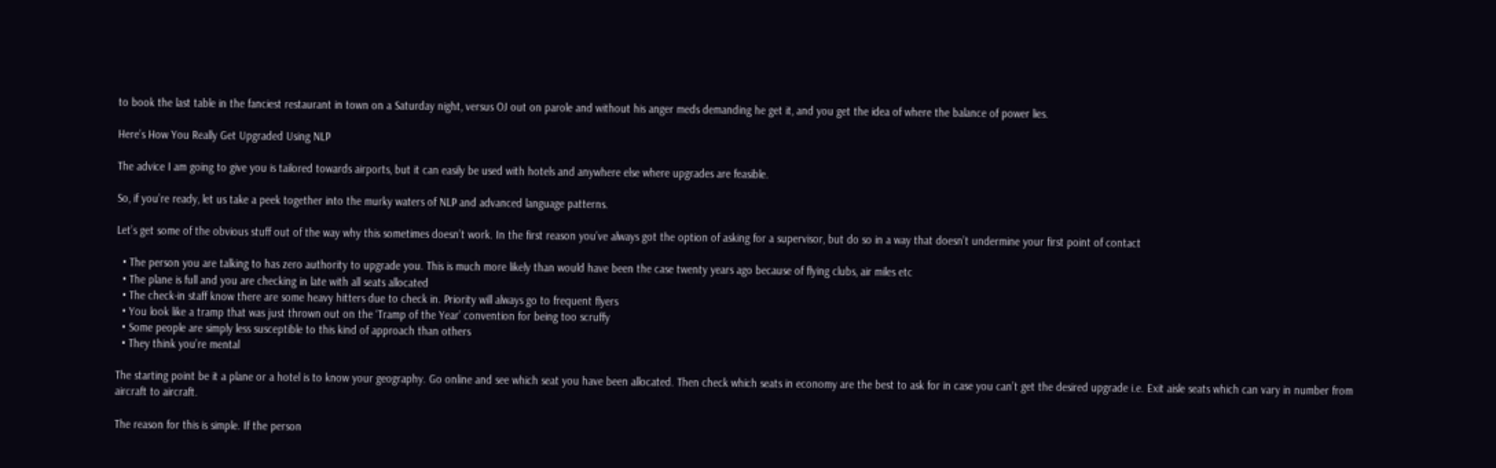to book the last table in the fanciest restaurant in town on a Saturday night, versus OJ out on parole and without his anger meds demanding he get it, and you get the idea of where the balance of power lies.

Here’s How You Really Get Upgraded Using NLP

The advice I am going to give you is tailored towards airports, but it can easily be used with hotels and anywhere else where upgrades are feasible.

So, if you’re ready, let us take a peek together into the murky waters of NLP and advanced language patterns.

Let’s get some of the obvious stuff out of the way why this sometimes doesn’t work. In the first reason you’ve always got the option of asking for a supervisor, but do so in a way that doesn’t undermine your first point of contact

  • The person you are talking to has zero authority to upgrade you. This is much more likely than would have been the case twenty years ago because of flying clubs, air miles etc
  • The plane is full and you are checking in late with all seats allocated
  • The check-in staff know there are some heavy hitters due to check in. Priority will always go to frequent flyers
  • You look like a tramp that was just thrown out on the ‘Tramp of the Year’ convention for being too scruffy
  • Some people are simply less susceptible to this kind of approach than others
  • They think you’re mental

The starting point be it a plane or a hotel is to know your geography. Go online and see which seat you have been allocated. Then check which seats in economy are the best to ask for in case you can’t get the desired upgrade i.e. Exit aisle seats which can vary in number from aircraft to aircraft.

The reason for this is simple. If the person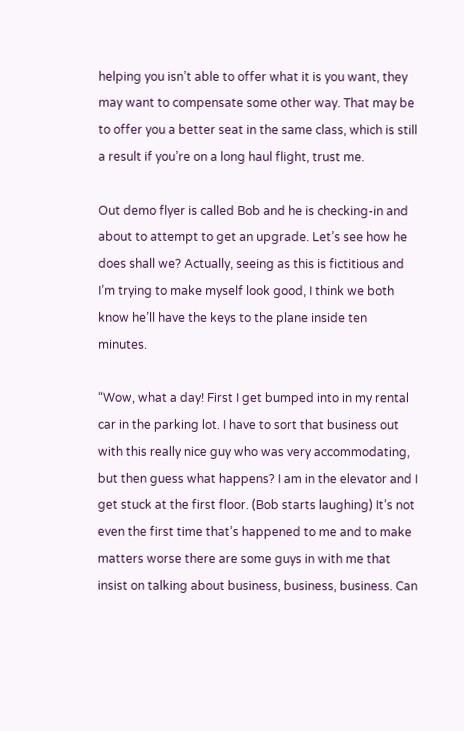helping you isn’t able to offer what it is you want, they may want to compensate some other way. That may be to offer you a better seat in the same class, which is still a result if you’re on a long haul flight, trust me.

Out demo flyer is called Bob and he is checking-in and about to attempt to get an upgrade. Let’s see how he does shall we? Actually, seeing as this is fictitious and I’m trying to make myself look good, I think we both know he’ll have the keys to the plane inside ten minutes.

“Wow, what a day! First I get bumped into in my rental car in the parking lot. I have to sort that business out with this really nice guy who was very accommodating, but then guess what happens? I am in the elevator and I get stuck at the first floor. (Bob starts laughing) It’s not even the first time that’s happened to me and to make matters worse there are some guys in with me that insist on talking about business, business, business. Can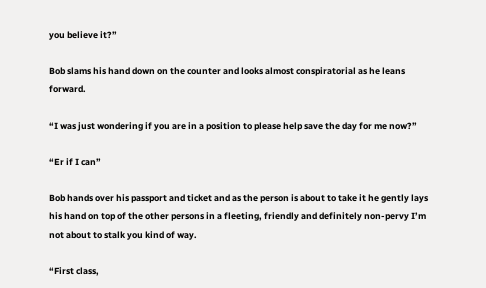you believe it?”

Bob slams his hand down on the counter and looks almost conspiratorial as he leans forward.

“I was just wondering if you are in a position to please help save the day for me now?”

“Er if I can”

Bob hands over his passport and ticket and as the person is about to take it he gently lays his hand on top of the other persons in a fleeting, friendly and definitely non-pervy I’m not about to stalk you kind of way.

“First class,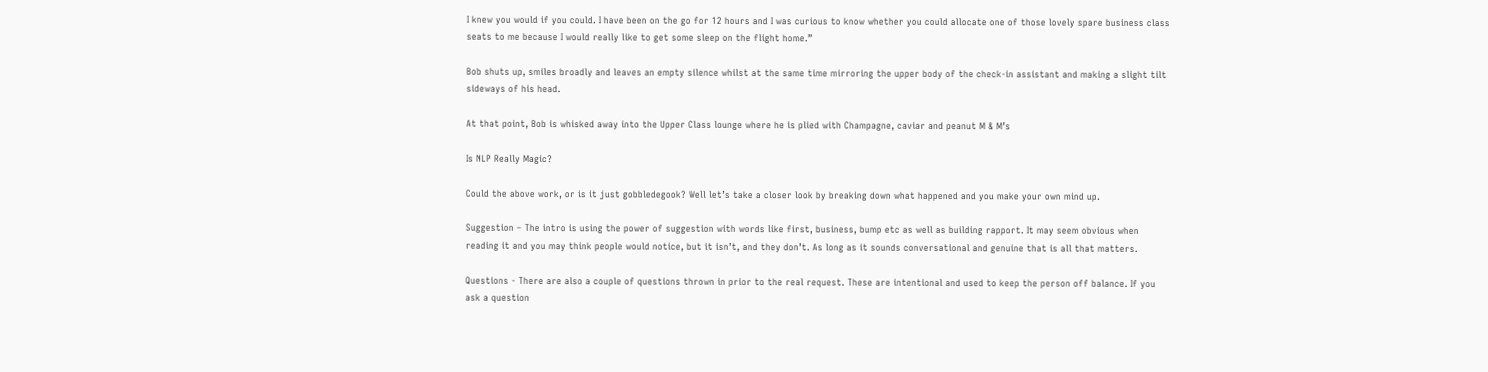I knew you would if you could. I have been on the go for 12 hours and I was curious to know whether you could allocate one of those lovely spare business class seats to me because I would really like to get some sleep on the flight home.”

Bob shuts up, smiles broadly and leaves an empty silence whilst at the same time mirroring the upper body of the check-in assistant and making a slight tilt sideways of his head.

At that point, Bob is whisked away into the Upper Class lounge where he is plied with Champagne, caviar and peanut M & M’s

Is NLP Really Magic?

Could the above work, or is it just gobbledegook? Well let’s take a closer look by breaking down what happened and you make your own mind up.

Suggestion – The intro is using the power of suggestion with words like first, business, bump etc as well as building rapport. It may seem obvious when reading it and you may think people would notice, but it isn’t, and they don’t. As long as it sounds conversational and genuine that is all that matters.

Questions - There are also a couple of questions thrown in prior to the real request. These are intentional and used to keep the person off balance. If you ask a question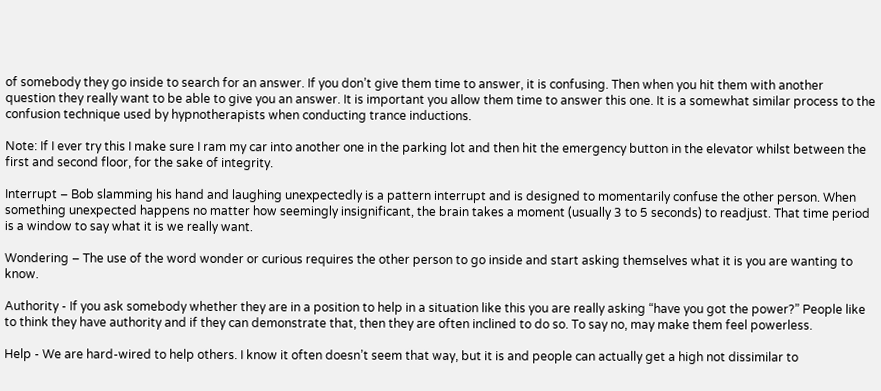of somebody they go inside to search for an answer. If you don’t give them time to answer, it is confusing. Then when you hit them with another question they really want to be able to give you an answer. It is important you allow them time to answer this one. It is a somewhat similar process to the confusion technique used by hypnotherapists when conducting trance inductions.

Note: If I ever try this I make sure I ram my car into another one in the parking lot and then hit the emergency button in the elevator whilst between the first and second floor, for the sake of integrity.

Interrupt – Bob slamming his hand and laughing unexpectedly is a pattern interrupt and is designed to momentarily confuse the other person. When something unexpected happens no matter how seemingly insignificant, the brain takes a moment (usually 3 to 5 seconds) to readjust. That time period is a window to say what it is we really want.

Wondering – The use of the word wonder or curious requires the other person to go inside and start asking themselves what it is you are wanting to know.

Authority - If you ask somebody whether they are in a position to help in a situation like this you are really asking “have you got the power?” People like to think they have authority and if they can demonstrate that, then they are often inclined to do so. To say no, may make them feel powerless.

Help - We are hard-wired to help others. I know it often doesn’t seem that way, but it is and people can actually get a high not dissimilar to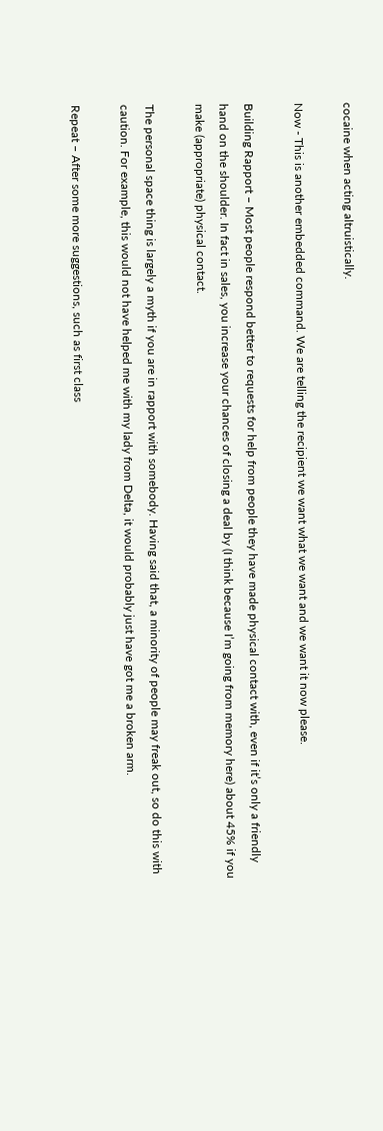cocaine when acting altruistically.

Now - This is another embedded command. We are telling the recipient we want what we want and we want it now please.

Building Rapport – Most people respond better to requests for help from people they have made physical contact with, even if it’s only a friendly hand on the shoulder. In fact in sales, you increase your chances of closing a deal by (I think because I’m going from memory here) about 45% if you make (appropriate) physical contact.

The personal space thing is largely a myth if you are in rapport with somebody. Having said that, a minority of people may freak out, so do this with caution. For example, this would not have helped me with my lady from Delta, it would probably just have got me a broken arm.

Repeat – After some more suggestions, such as first class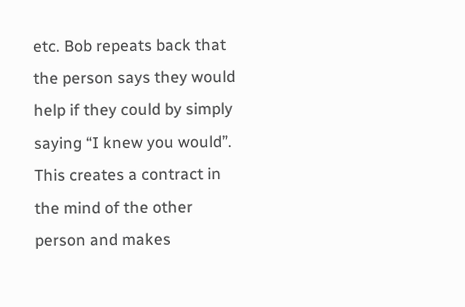etc. Bob repeats back that the person says they would help if they could by simply saying “I knew you would”. This creates a contract in the mind of the other person and makes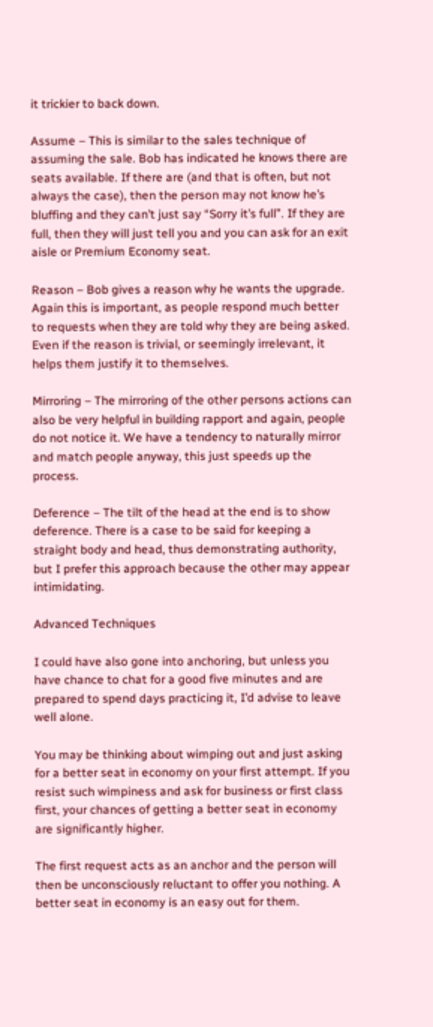it trickier to back down.

Assume – This is similar to the sales technique of assuming the sale. Bob has indicated he knows there are seats available. If there are (and that is often, but not always the case), then the person may not know he’s bluffing and they can’t just say “Sorry it’s full”. If they are full, then they will just tell you and you can ask for an exit aisle or Premium Economy seat.

Reason – Bob gives a reason why he wants the upgrade. Again this is important, as people respond much better to requests when they are told why they are being asked. Even if the reason is trivial, or seemingly irrelevant, it helps them justify it to themselves.

Mirroring – The mirroring of the other persons actions can also be very helpful in building rapport and again, people do not notice it. We have a tendency to naturally mirror and match people anyway, this just speeds up the process.

Deference – The tilt of the head at the end is to show deference. There is a case to be said for keeping a straight body and head, thus demonstrating authority, but I prefer this approach because the other may appear intimidating.

Advanced Techniques

I could have also gone into anchoring, but unless you have chance to chat for a good five minutes and are prepared to spend days practicing it, I’d advise to leave well alone.

You may be thinking about wimping out and just asking for a better seat in economy on your first attempt. If you resist such wimpiness and ask for business or first class first, your chances of getting a better seat in economy are significantly higher.

The first request acts as an anchor and the person will then be unconsciously reluctant to offer you nothing. A better seat in economy is an easy out for them.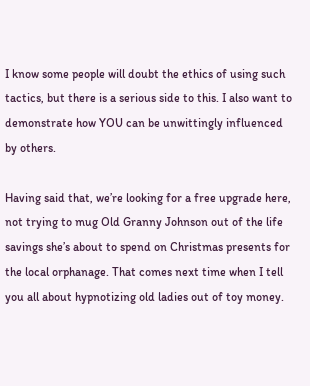I know some people will doubt the ethics of using such tactics, but there is a serious side to this. I also want to demonstrate how YOU can be unwittingly influenced by others.

Having said that, we’re looking for a free upgrade here, not trying to mug Old Granny Johnson out of the life savings she’s about to spend on Christmas presents for the local orphanage. That comes next time when I tell you all about hypnotizing old ladies out of toy money.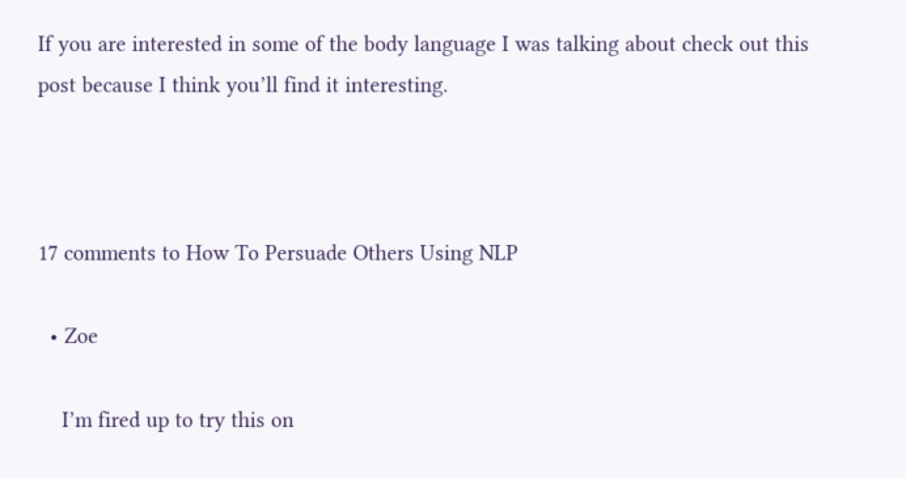If you are interested in some of the body language I was talking about check out this post because I think you’ll find it interesting.



17 comments to How To Persuade Others Using NLP

  • Zoe

    I’m fired up to try this on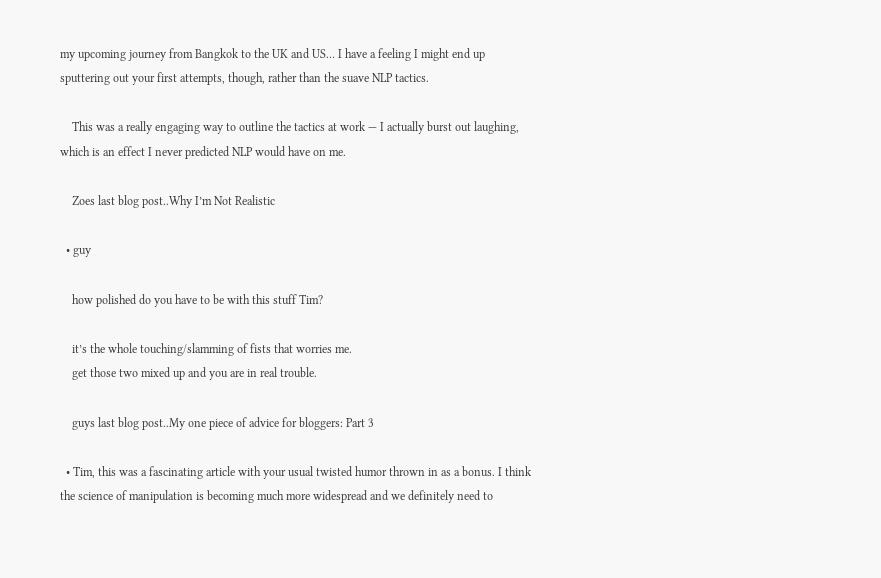my upcoming journey from Bangkok to the UK and US… I have a feeling I might end up sputtering out your first attempts, though, rather than the suave NLP tactics.

    This was a really engaging way to outline the tactics at work — I actually burst out laughing, which is an effect I never predicted NLP would have on me.

    Zoes last blog post..Why I’m Not Realistic

  • guy

    how polished do you have to be with this stuff Tim?

    it’s the whole touching/slamming of fists that worries me.
    get those two mixed up and you are in real trouble.

    guys last blog post..My one piece of advice for bloggers: Part 3

  • Tim, this was a fascinating article with your usual twisted humor thrown in as a bonus. I think the science of manipulation is becoming much more widespread and we definitely need to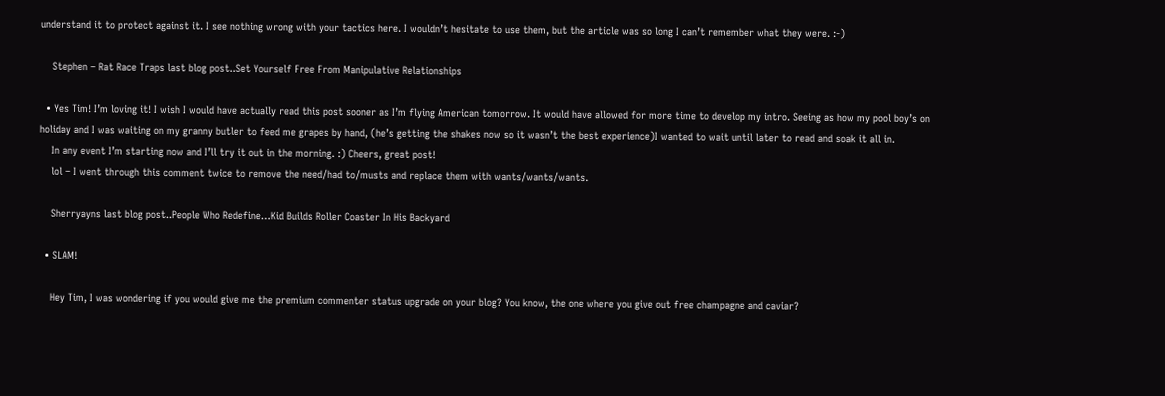understand it to protect against it. I see nothing wrong with your tactics here. I wouldn’t hesitate to use them, but the article was so long I can’t remember what they were. :-)

    Stephen – Rat Race Traps last blog post..Set Yourself Free From Manipulative Relationships

  • Yes Tim! I’m loving it! I wish I would have actually read this post sooner as I’m flying American tomorrow. It would have allowed for more time to develop my intro. Seeing as how my pool boy’s on holiday and I was waiting on my granny butler to feed me grapes by hand, (he’s getting the shakes now so it wasn’t the best experience)I wanted to wait until later to read and soak it all in.
    In any event I’m starting now and I’ll try it out in the morning. :) Cheers, great post!
    lol – I went through this comment twice to remove the need/had to/musts and replace them with wants/wants/wants.

    Sherryayns last blog post..People Who Redefine…Kid Builds Roller Coaster In His Backyard

  • SLAM!

    Hey Tim, I was wondering if you would give me the premium commenter status upgrade on your blog? You know, the one where you give out free champagne and caviar?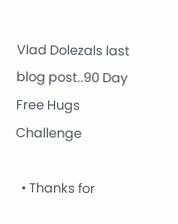Vlad Dolezals last blog post..90 Day Free Hugs Challenge

  • Thanks for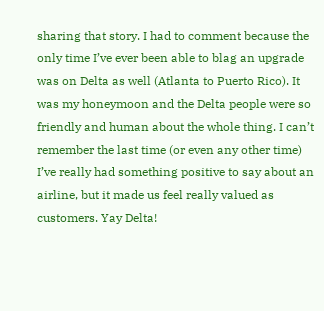sharing that story. I had to comment because the only time I’ve ever been able to blag an upgrade was on Delta as well (Atlanta to Puerto Rico). It was my honeymoon and the Delta people were so friendly and human about the whole thing. I can’t remember the last time (or even any other time) I’ve really had something positive to say about an airline, but it made us feel really valued as customers. Yay Delta!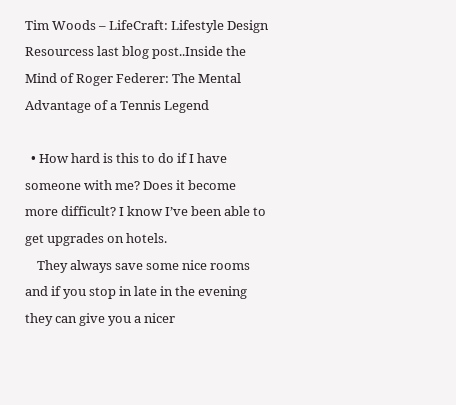Tim Woods – LifeCraft: Lifestyle Design Resourcess last blog post..Inside the Mind of Roger Federer: The Mental Advantage of a Tennis Legend

  • How hard is this to do if I have someone with me? Does it become more difficult? I know I’ve been able to get upgrades on hotels.
    They always save some nice rooms and if you stop in late in the evening they can give you a nicer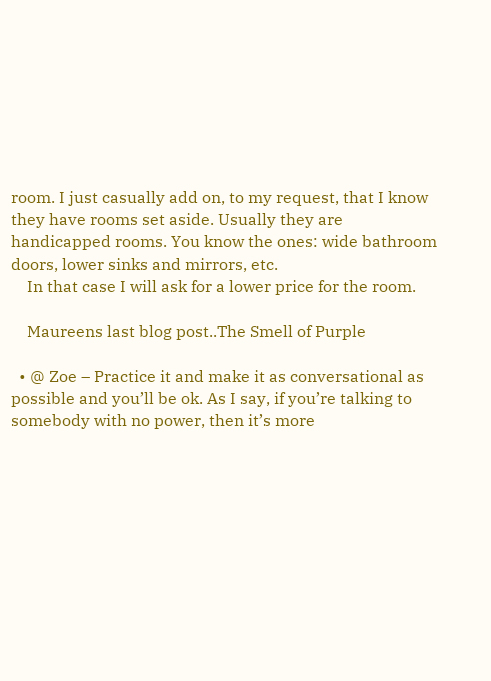room. I just casually add on, to my request, that I know they have rooms set aside. Usually they are handicapped rooms. You know the ones: wide bathroom doors, lower sinks and mirrors, etc.
    In that case I will ask for a lower price for the room.

    Maureens last blog post..The Smell of Purple

  • @ Zoe – Practice it and make it as conversational as possible and you’ll be ok. As I say, if you’re talking to somebody with no power, then it’s more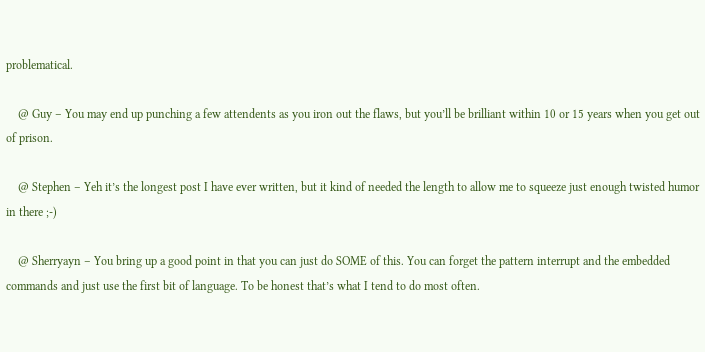problematical.

    @ Guy – You may end up punching a few attendents as you iron out the flaws, but you’ll be brilliant within 10 or 15 years when you get out of prison.

    @ Stephen – Yeh it’s the longest post I have ever written, but it kind of needed the length to allow me to squeeze just enough twisted humor in there ;-)

    @ Sherryayn – You bring up a good point in that you can just do SOME of this. You can forget the pattern interrupt and the embedded commands and just use the first bit of language. To be honest that’s what I tend to do most often.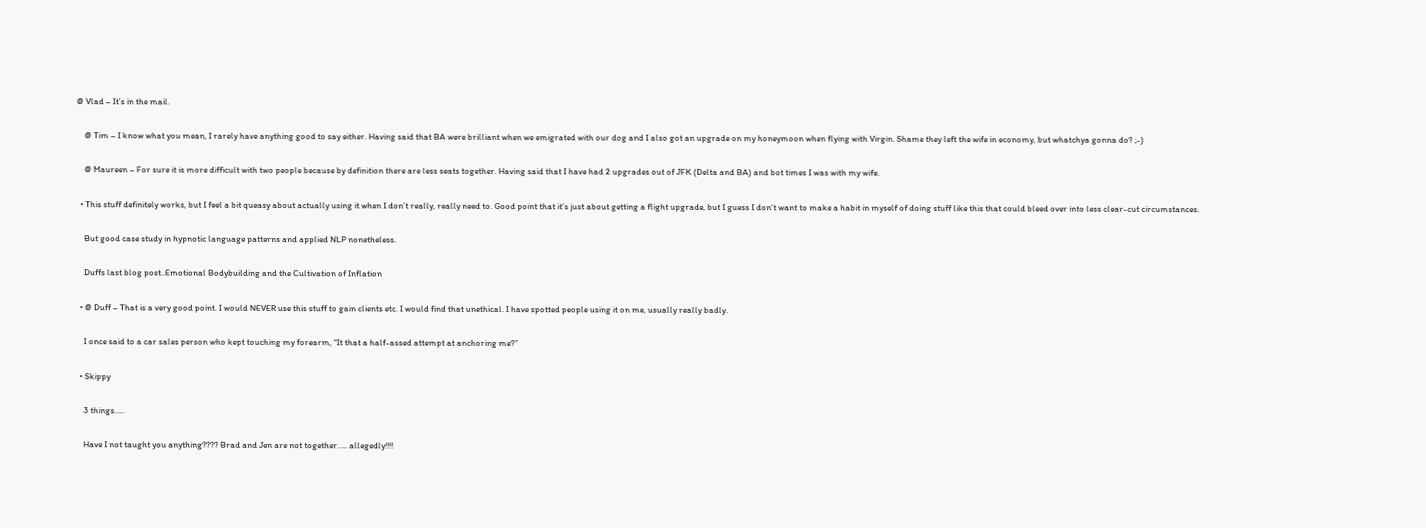@ Vlad – It’s in the mail.

    @ Tim – I know what you mean, I rarely have anything good to say either. Having said that BA were brilliant when we emigrated with our dog and I also got an upgrade on my honeymoon when flying with Virgin. Shame they left the wife in economy, but whatchya gonna do? ;-)

    @ Maureen – For sure it is more difficult with two people because by definition there are less seats together. Having said that I have had 2 upgrades out of JFK (Delta and BA) and bot times I was with my wife.

  • This stuff definitely works, but I feel a bit queasy about actually using it when I don’t really, really need to. Good point that it’s just about getting a flight upgrade, but I guess I don’t want to make a habit in myself of doing stuff like this that could bleed over into less clear-cut circumstances.

    But good case study in hypnotic language patterns and applied NLP nonetheless.

    Duffs last blog post..Emotional Bodybuilding and the Cultivation of Inflation

  • @ Duff – That is a very good point. I would NEVER use this stuff to gain clients etc. I would find that unethical. I have spotted people using it on me, usually really badly.

    I once said to a car sales person who kept touching my forearm, “It that a half-assed attempt at anchoring me?”

  • Skippy

    3 things…..

    Have I not taught you anything???? Brad and Jen are not together….. allegedly!!!!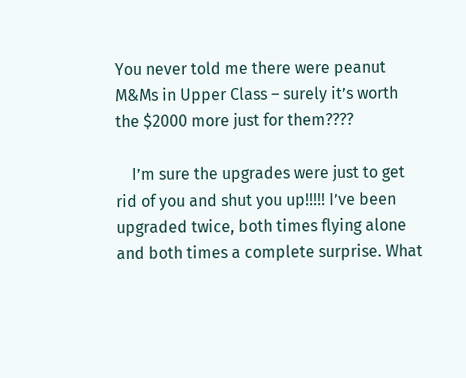You never told me there were peanut M&Ms in Upper Class – surely it’s worth the $2000 more just for them????

    I’m sure the upgrades were just to get rid of you and shut you up!!!!! I’ve been upgraded twice, both times flying alone and both times a complete surprise. What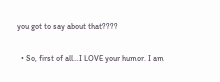you got to say about that????

  • So, first of all…I LOVE your humor. I am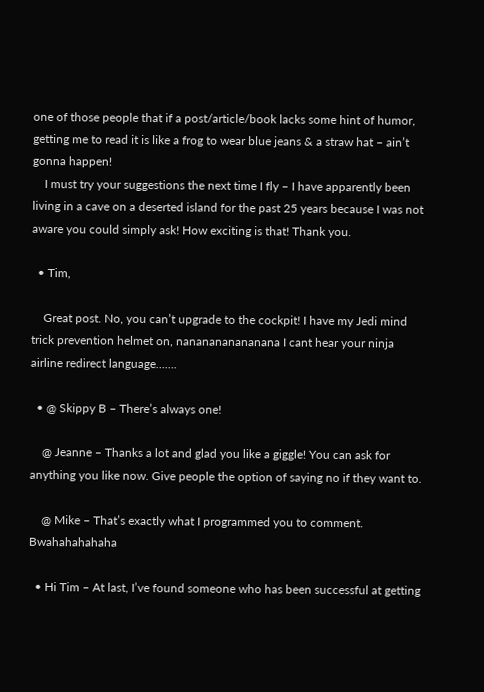one of those people that if a post/article/book lacks some hint of humor, getting me to read it is like a frog to wear blue jeans & a straw hat – ain’t gonna happen!
    I must try your suggestions the next time I fly – I have apparently been living in a cave on a deserted island for the past 25 years because I was not aware you could simply ask! How exciting is that! Thank you.

  • Tim,

    Great post. No, you can’t upgrade to the cockpit! I have my Jedi mind trick prevention helmet on, nananananananana I cant hear your ninja airline redirect language…….

  • @ Skippy B – There’s always one!

    @ Jeanne – Thanks a lot and glad you like a giggle! You can ask for anything you like now. Give people the option of saying no if they want to.

    @ Mike – That’s exactly what I programmed you to comment. Bwahahahahaha

  • Hi Tim – At last, I’ve found someone who has been successful at getting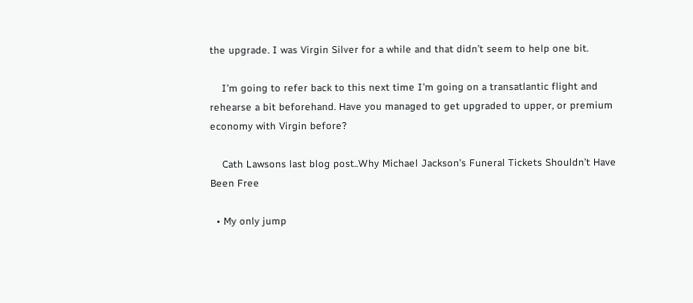the upgrade. I was Virgin Silver for a while and that didn’t seem to help one bit.

    I’m going to refer back to this next time I’m going on a transatlantic flight and rehearse a bit beforehand. Have you managed to get upgraded to upper, or premium economy with Virgin before?

    Cath Lawsons last blog post..Why Michael Jackson’s Funeral Tickets Shouldn’t Have Been Free

  • My only jump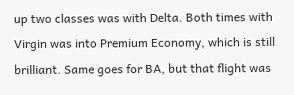up two classes was with Delta. Both times with Virgin was into Premium Economy, which is still brilliant. Same goes for BA, but that flight was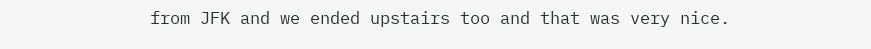from JFK and we ended upstairs too and that was very nice.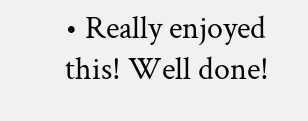• Really enjoyed this! Well done!